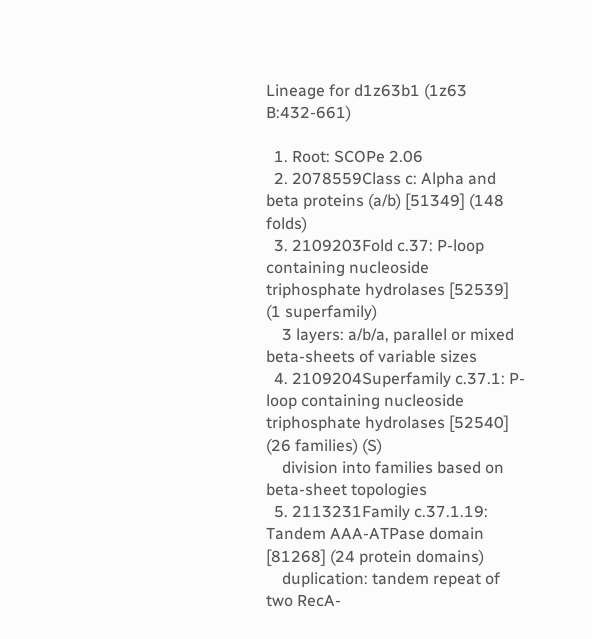Lineage for d1z63b1 (1z63 B:432-661)

  1. Root: SCOPe 2.06
  2. 2078559Class c: Alpha and beta proteins (a/b) [51349] (148 folds)
  3. 2109203Fold c.37: P-loop containing nucleoside triphosphate hydrolases [52539] (1 superfamily)
    3 layers: a/b/a, parallel or mixed beta-sheets of variable sizes
  4. 2109204Superfamily c.37.1: P-loop containing nucleoside triphosphate hydrolases [52540] (26 families) (S)
    division into families based on beta-sheet topologies
  5. 2113231Family c.37.1.19: Tandem AAA-ATPase domain [81268] (24 protein domains)
    duplication: tandem repeat of two RecA-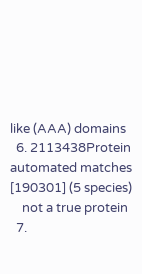like (AAA) domains
  6. 2113438Protein automated matches [190301] (5 species)
    not a true protein
  7.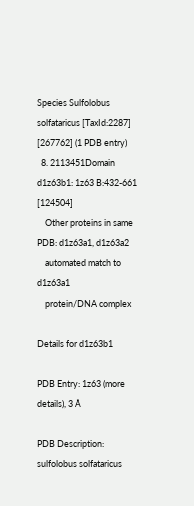Species Sulfolobus solfataricus [TaxId:2287] [267762] (1 PDB entry)
  8. 2113451Domain d1z63b1: 1z63 B:432-661 [124504]
    Other proteins in same PDB: d1z63a1, d1z63a2
    automated match to d1z63a1
    protein/DNA complex

Details for d1z63b1

PDB Entry: 1z63 (more details), 3 Å

PDB Description: sulfolobus solfataricus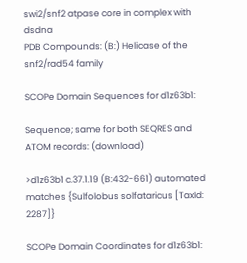swi2/snf2 atpase core in complex with dsdna
PDB Compounds: (B:) Helicase of the snf2/rad54 family

SCOPe Domain Sequences for d1z63b1:

Sequence; same for both SEQRES and ATOM records: (download)

>d1z63b1 c.37.1.19 (B:432-661) automated matches {Sulfolobus solfataricus [TaxId: 2287]}

SCOPe Domain Coordinates for d1z63b1: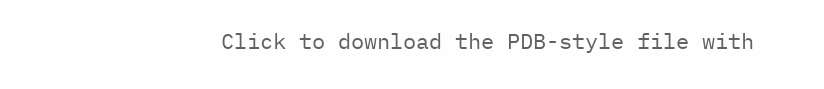Click to download the PDB-style file with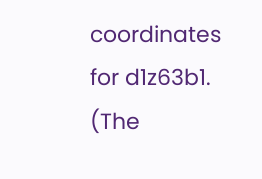coordinates for d1z63b1.
(The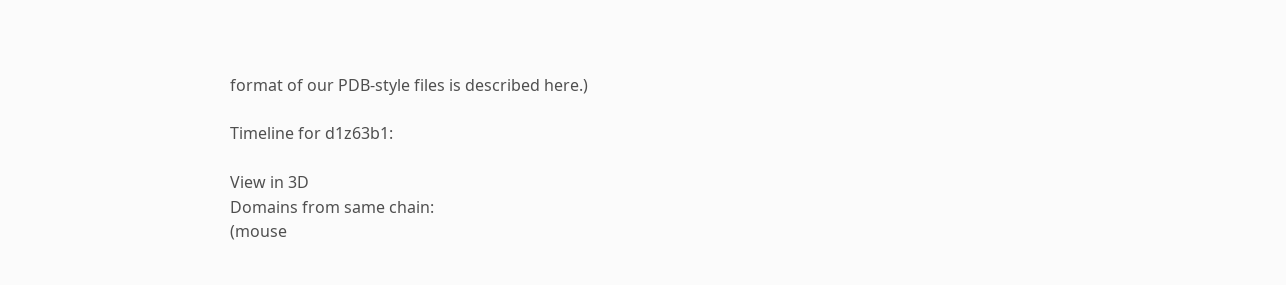format of our PDB-style files is described here.)

Timeline for d1z63b1:

View in 3D
Domains from same chain:
(mouse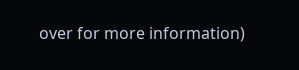over for more information)